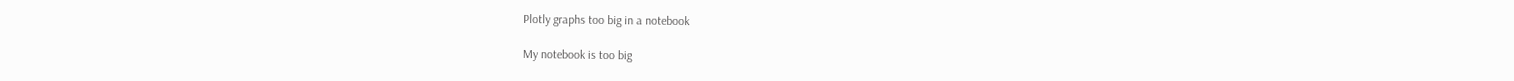Plotly graphs too big in a notebook

My notebook is too big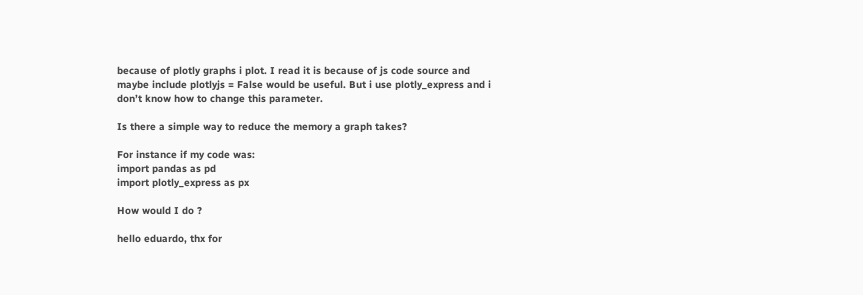because of plotly graphs i plot. I read it is because of js code source and maybe include plotlyjs = False would be useful. But i use plotly_express and i don’t know how to change this parameter.

Is there a simple way to reduce the memory a graph takes?

For instance if my code was:
import pandas as pd
import plotly_express as px

How would I do ?

hello eduardo, thx for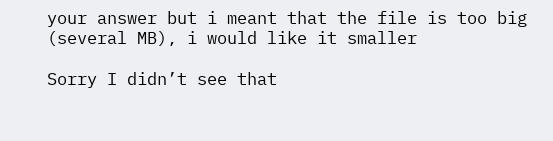your answer but i meant that the file is too big (several MB), i would like it smaller

Sorry I didn’t see that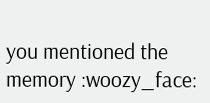you mentioned the memory :woozy_face: